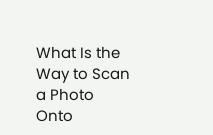What Is the Way to Scan a Photo Onto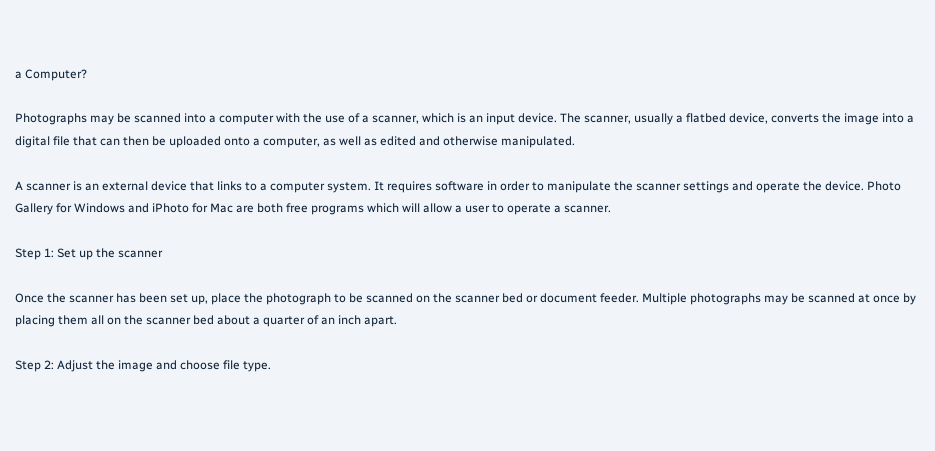a Computer?

Photographs may be scanned into a computer with the use of a scanner, which is an input device. The scanner, usually a flatbed device, converts the image into a digital file that can then be uploaded onto a computer, as well as edited and otherwise manipulated.

A scanner is an external device that links to a computer system. It requires software in order to manipulate the scanner settings and operate the device. Photo Gallery for Windows and iPhoto for Mac are both free programs which will allow a user to operate a scanner.

Step 1: Set up the scanner

Once the scanner has been set up, place the photograph to be scanned on the scanner bed or document feeder. Multiple photographs may be scanned at once by placing them all on the scanner bed about a quarter of an inch apart.

Step 2: Adjust the image and choose file type.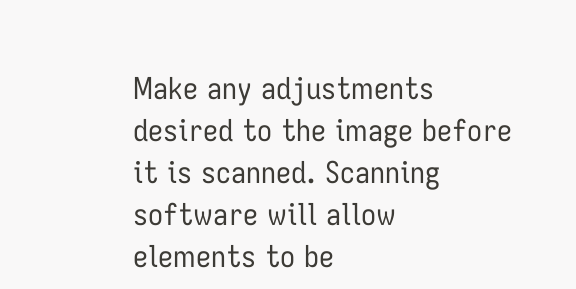Make any adjustments desired to the image before it is scanned. Scanning software will allow elements to be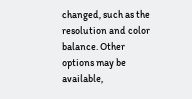changed, such as the resolution and color balance. Other options may be available,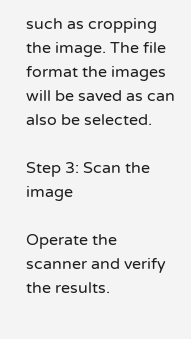such as cropping the image. The file format the images will be saved as can also be selected.

Step 3: Scan the image

Operate the scanner and verify the results.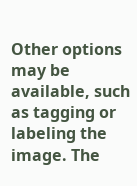Other options may be available, such as tagging or labeling the image. The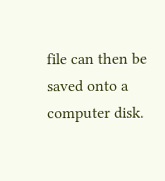file can then be saved onto a computer disk.